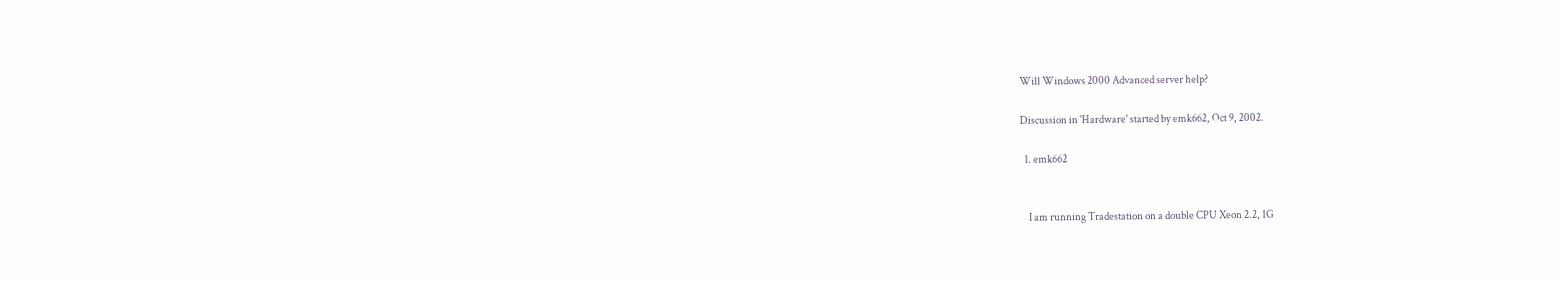Will Windows 2000 Advanced server help?

Discussion in 'Hardware' started by emk662, Oct 9, 2002.

  1. emk662


    I am running Tradestation on a double CPU Xeon 2.2, 1G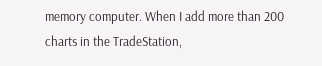memory computer. When I add more than 200 charts in the TradeStation,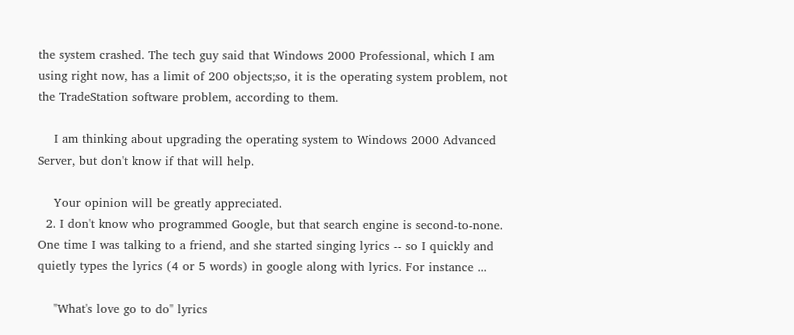the system crashed. The tech guy said that Windows 2000 Professional, which I am using right now, has a limit of 200 objects;so, it is the operating system problem, not the TradeStation software problem, according to them.

    I am thinking about upgrading the operating system to Windows 2000 Advanced Server, but don't know if that will help.

    Your opinion will be greatly appreciated.
  2. I don't know who programmed Google, but that search engine is second-to-none. One time I was talking to a friend, and she started singing lyrics -- so I quickly and quietly types the lyrics (4 or 5 words) in google along with lyrics. For instance ...

    "What's love go to do" lyrics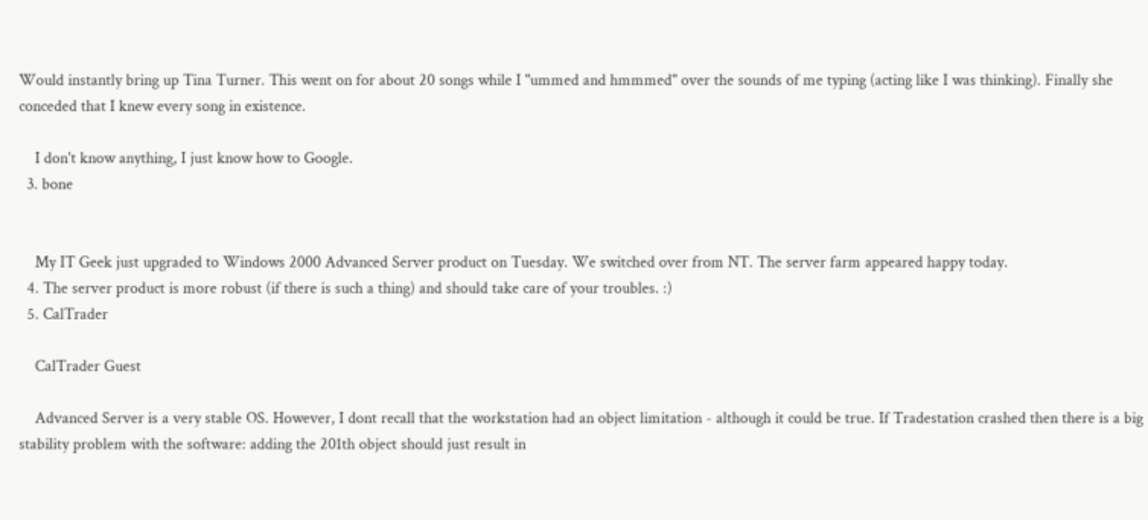Would instantly bring up Tina Turner. This went on for about 20 songs while I "ummed and hmmmed" over the sounds of me typing (acting like I was thinking). Finally she conceded that I knew every song in existence.

    I don't know anything, I just know how to Google.
  3. bone


    My IT Geek just upgraded to Windows 2000 Advanced Server product on Tuesday. We switched over from NT. The server farm appeared happy today.
  4. The server product is more robust (if there is such a thing) and should take care of your troubles. :)
  5. CalTrader

    CalTrader Guest

    Advanced Server is a very stable OS. However, I dont recall that the workstation had an object limitation - although it could be true. If Tradestation crashed then there is a big stability problem with the software: adding the 201th object should just result in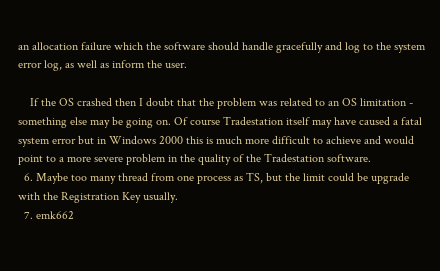an allocation failure which the software should handle gracefully and log to the system error log, as well as inform the user.

    If the OS crashed then I doubt that the problem was related to an OS limitation - something else may be going on. Of course Tradestation itself may have caused a fatal system error but in Windows 2000 this is much more difficult to achieve and would point to a more severe problem in the quality of the Tradestation software.
  6. Maybe too many thread from one process as TS, but the limit could be upgrade with the Registration Key usually.
  7. emk662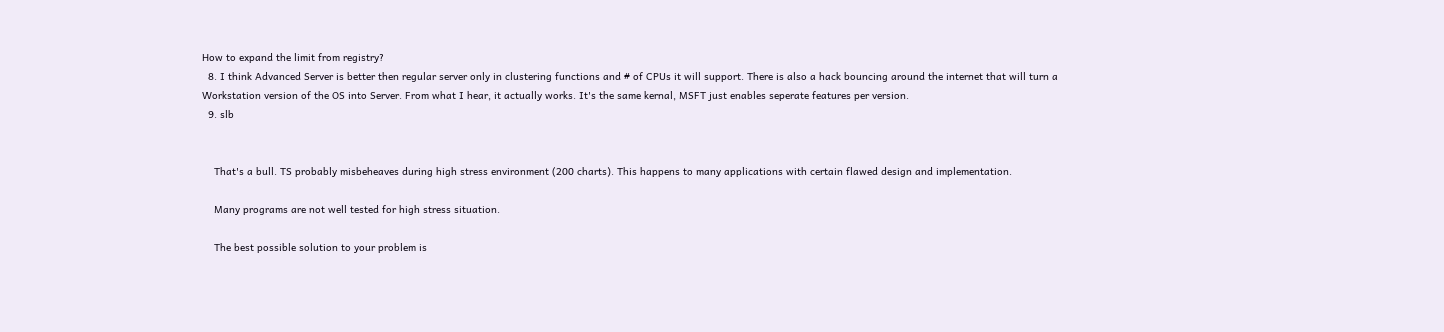How to expand the limit from registry?
  8. I think Advanced Server is better then regular server only in clustering functions and # of CPUs it will support. There is also a hack bouncing around the internet that will turn a Workstation version of the OS into Server. From what I hear, it actually works. It's the same kernal, MSFT just enables seperate features per version.
  9. slb


    That's a bull. TS probably misbeheaves during high stress environment (200 charts). This happens to many applications with certain flawed design and implementation.

    Many programs are not well tested for high stress situation.

    The best possible solution to your problem is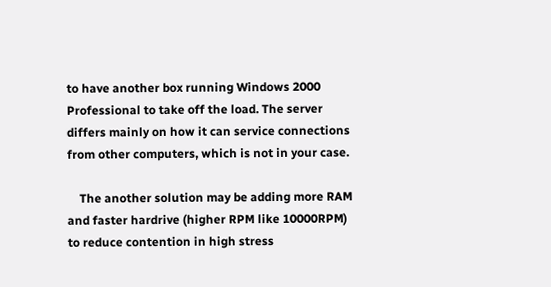to have another box running Windows 2000 Professional to take off the load. The server differs mainly on how it can service connections from other computers, which is not in your case.

    The another solution may be adding more RAM and faster hardrive (higher RPM like 10000RPM) to reduce contention in high stress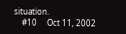situation.
    #10     Oct 11, 2002